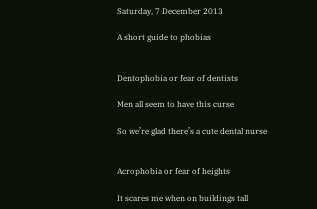Saturday, 7 December 2013

A short guide to phobias


Dentophobia or fear of dentists

Men all seem to have this curse

So we’re glad there’s a cute dental nurse


Acrophobia or fear of heights

It scares me when on buildings tall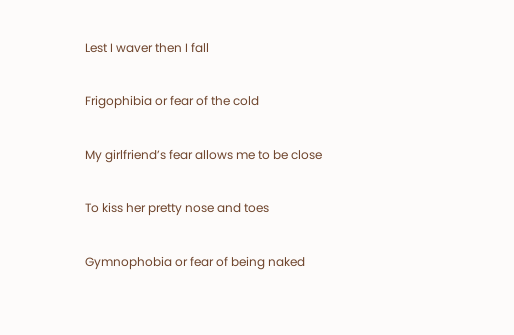Lest I waver then I fall

Frigophibia or fear of the cold

My girlfriend’s fear allows me to be close

To kiss her pretty nose and toes

Gymnophobia or fear of being naked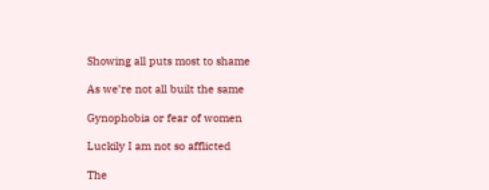Showing all puts most to shame

As we’re not all built the same

Gynophobia or fear of women

Luckily I am not so afflicted

The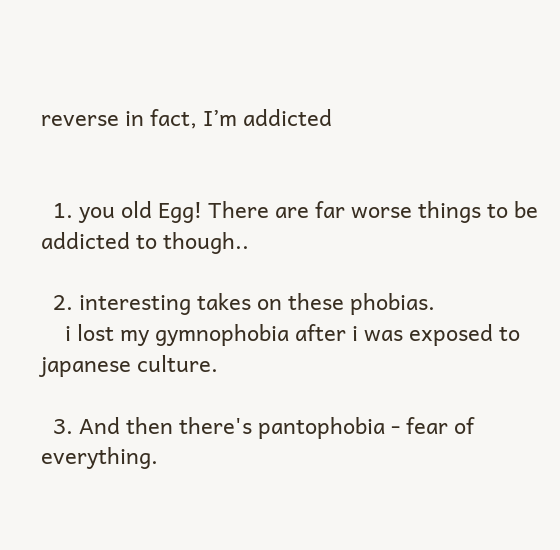reverse in fact, I’m addicted


  1. you old Egg! There are far worse things to be addicted to though..

  2. interesting takes on these phobias.
    i lost my gymnophobia after i was exposed to japanese culture.

  3. And then there's pantophobia - fear of everything.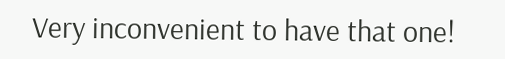Very inconvenient to have that one!